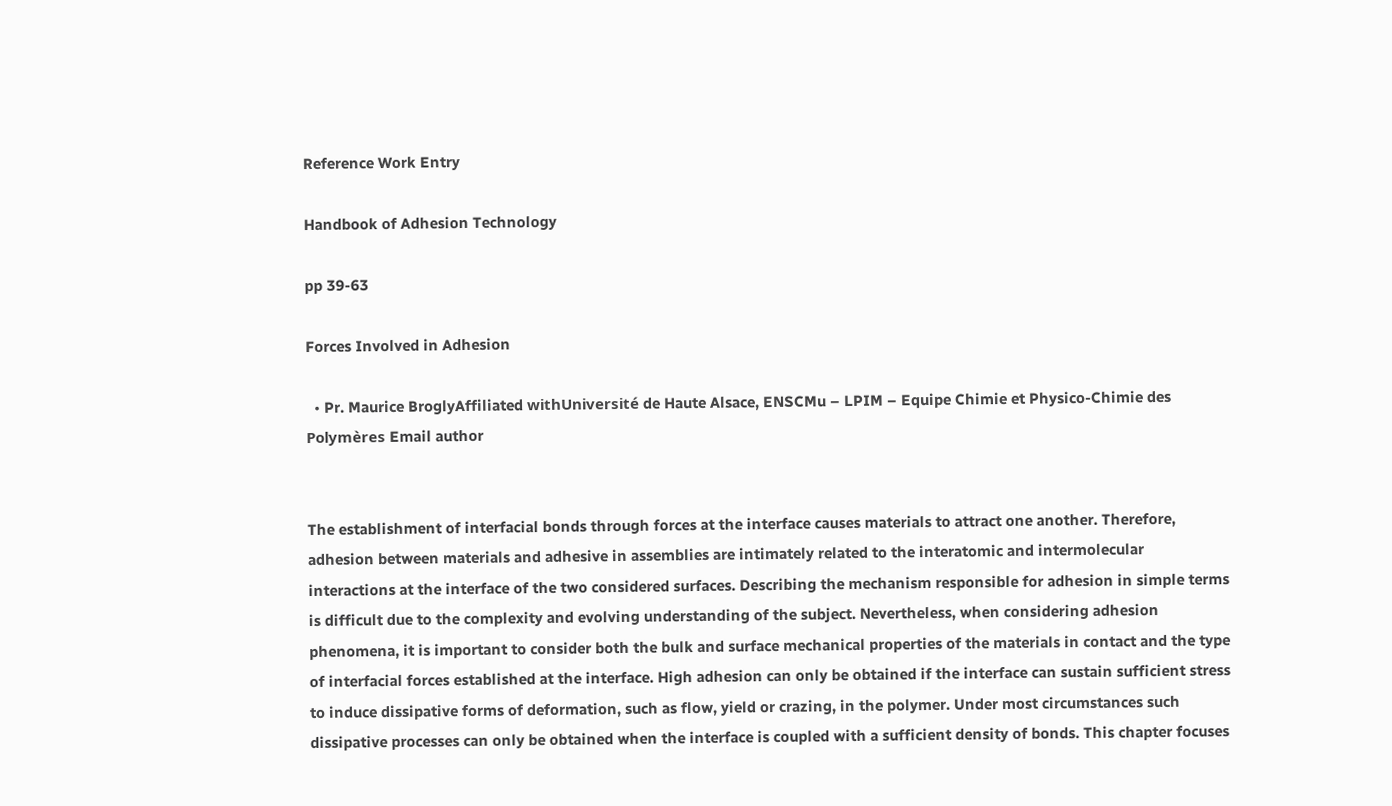Reference Work Entry

Handbook of Adhesion Technology

pp 39-63

Forces Involved in Adhesion

  • Pr. Maurice BroglyAffiliated withUniversité de Haute Alsace, ENSCMu – LPIM – Equipe Chimie et Physico-Chimie des Polymères Email author


The establishment of interfacial bonds through forces at the interface causes materials to attract one another. Therefore, adhesion between materials and adhesive in assemblies are intimately related to the interatomic and intermolecular interactions at the interface of the two considered surfaces. Describing the mechanism responsible for adhesion in simple terms is difficult due to the complexity and evolving understanding of the subject. Nevertheless, when considering adhesion phenomena, it is important to consider both the bulk and surface mechanical properties of the materials in contact and the type of interfacial forces established at the interface. High adhesion can only be obtained if the interface can sustain sufficient stress to induce dissipative forms of deformation, such as flow, yield or crazing, in the polymer. Under most circumstances such dissipative processes can only be obtained when the interface is coupled with a sufficient density of bonds. This chapter focuses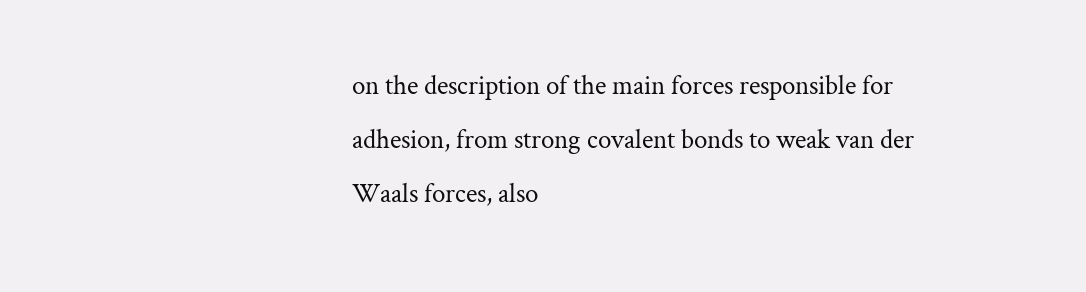on the description of the main forces responsible for adhesion, from strong covalent bonds to weak van der Waals forces, also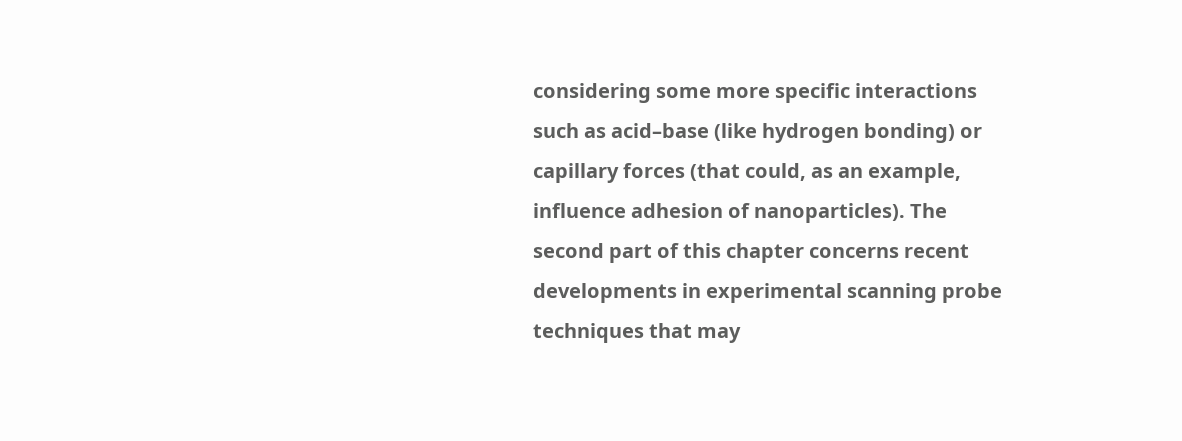considering some more specific interactions such as acid–base (like hydrogen bonding) or capillary forces (that could, as an example, influence adhesion of nanoparticles). The second part of this chapter concerns recent developments in experimental scanning probe techniques that may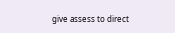give assess to direct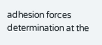adhesion forces determination at the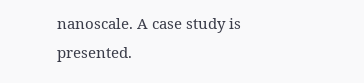nanoscale. A case study is presented.